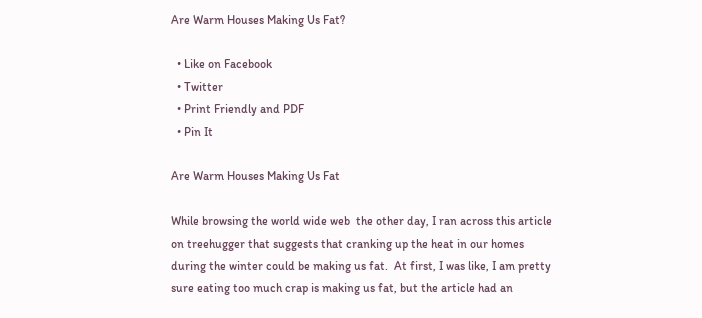Are Warm Houses Making Us Fat?

  • Like on Facebook
  • Twitter
  • Print Friendly and PDF
  • Pin It

Are Warm Houses Making Us Fat

While browsing the world wide web  the other day, I ran across this article  on treehugger that suggests that cranking up the heat in our homes during the winter could be making us fat.  At first, I was like, I am pretty sure eating too much crap is making us fat, but the article had an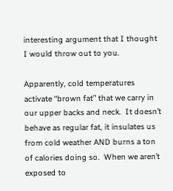interesting argument that I thought I would throw out to you.

Apparently, cold temperatures activate “brown fat” that we carry in our upper backs and neck.  It doesn’t behave as regular fat, it insulates us from cold weather AND burns a ton of calories doing so.  When we aren’t exposed to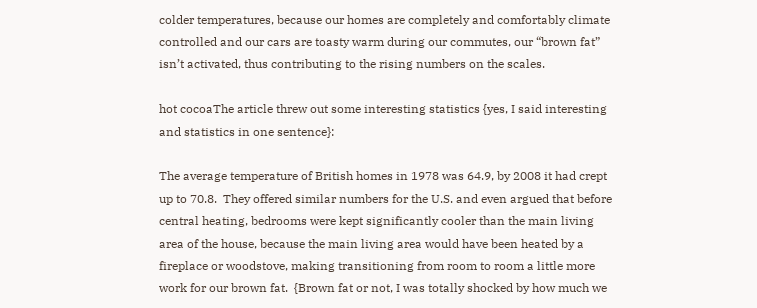colder temperatures, because our homes are completely and comfortably climate controlled and our cars are toasty warm during our commutes, our “brown fat” isn’t activated, thus contributing to the rising numbers on the scales.

hot cocoaThe article threw out some interesting statistics {yes, I said interesting and statistics in one sentence}:

The average temperature of British homes in 1978 was 64.9, by 2008 it had crept up to 70.8.  They offered similar numbers for the U.S. and even argued that before central heating, bedrooms were kept significantly cooler than the main living area of the house, because the main living area would have been heated by a fireplace or woodstove, making transitioning from room to room a little more work for our brown fat.  {Brown fat or not, I was totally shocked by how much we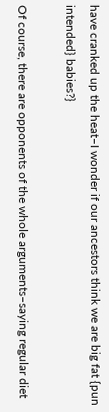have cranked up the heat–I wonder if our ancestors think we are big fat {pun intended} babies?}

Of course, there are opponents of the whole arguments–saying regular diet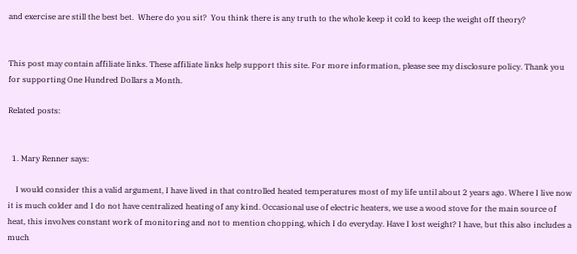and exercise are still the best bet.  Where do you sit?  You think there is any truth to the whole keep it cold to keep the weight off theory?


This post may contain affiliate links. These affiliate links help support this site. For more information, please see my disclosure policy. Thank you for supporting One Hundred Dollars a Month.

Related posts:


  1. Mary Renner says:

    I would consider this a valid argument, I have lived in that controlled heated temperatures most of my life until about 2 years ago. Where I live now it is much colder and I do not have centralized heating of any kind. Occasional use of electric heaters, we use a wood stove for the main source of heat, this involves constant work of monitoring and not to mention chopping, which I do everyday. Have I lost weight? I have, but this also includes a much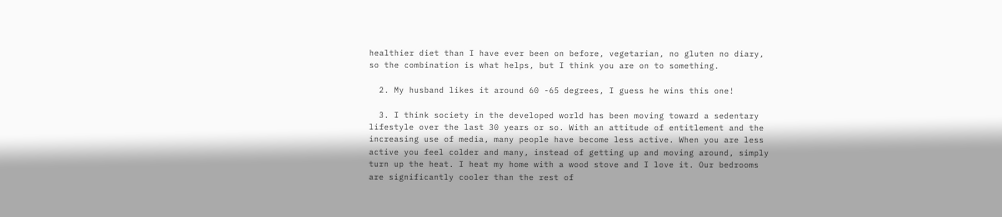healthier diet than I have ever been on before, vegetarian, no gluten no diary, so the combination is what helps, but I think you are on to something.

  2. My husband likes it around 60 -65 degrees, I guess he wins this one!

  3. I think society in the developed world has been moving toward a sedentary lifestyle over the last 30 years or so. With an attitude of entitlement and the increasing use of media, many people have become less active. When you are less active you feel colder and many, instead of getting up and moving around, simply turn up the heat. I heat my home with a wood stove and I love it. Our bedrooms are significantly cooler than the rest of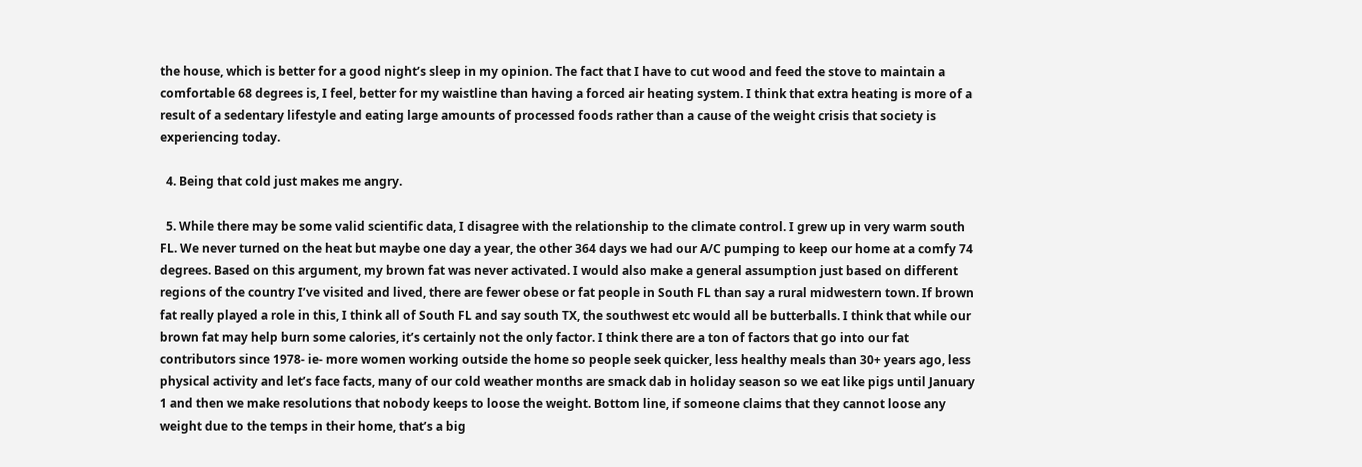the house, which is better for a good night’s sleep in my opinion. The fact that I have to cut wood and feed the stove to maintain a comfortable 68 degrees is, I feel, better for my waistline than having a forced air heating system. I think that extra heating is more of a result of a sedentary lifestyle and eating large amounts of processed foods rather than a cause of the weight crisis that society is experiencing today.

  4. Being that cold just makes me angry.

  5. While there may be some valid scientific data, I disagree with the relationship to the climate control. I grew up in very warm south FL. We never turned on the heat but maybe one day a year, the other 364 days we had our A/C pumping to keep our home at a comfy 74 degrees. Based on this argument, my brown fat was never activated. I would also make a general assumption just based on different regions of the country I’ve visited and lived, there are fewer obese or fat people in South FL than say a rural midwestern town. If brown fat really played a role in this, I think all of South FL and say south TX, the southwest etc would all be butterballs. I think that while our brown fat may help burn some calories, it’s certainly not the only factor. I think there are a ton of factors that go into our fat contributors since 1978- ie- more women working outside the home so people seek quicker, less healthy meals than 30+ years ago, less physical activity and let’s face facts, many of our cold weather months are smack dab in holiday season so we eat like pigs until January 1 and then we make resolutions that nobody keeps to loose the weight. Bottom line, if someone claims that they cannot loose any weight due to the temps in their home, that’s a big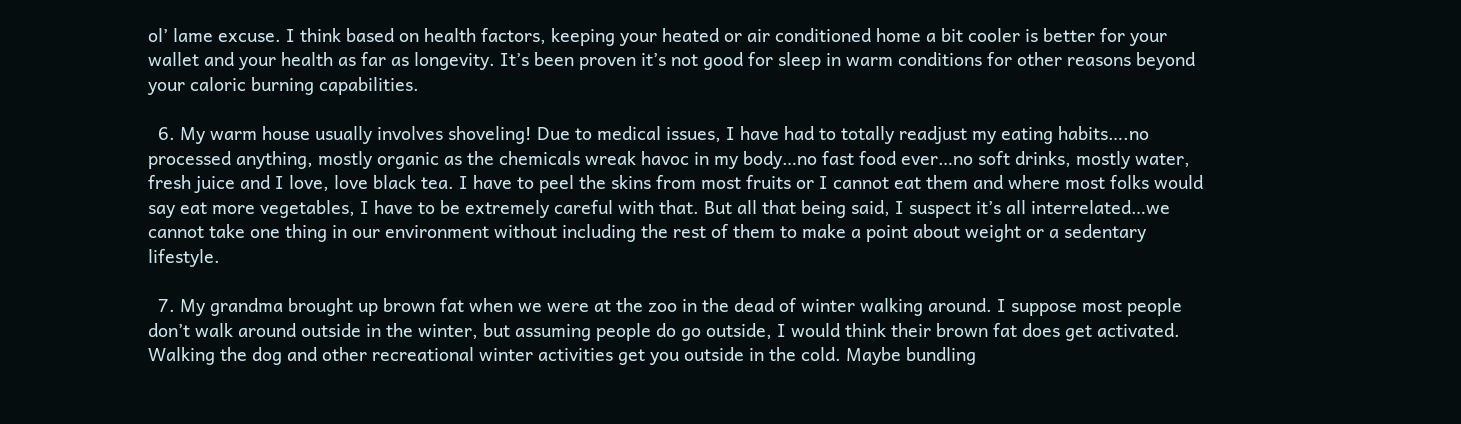ol’ lame excuse. I think based on health factors, keeping your heated or air conditioned home a bit cooler is better for your wallet and your health as far as longevity. It’s been proven it’s not good for sleep in warm conditions for other reasons beyond your caloric burning capabilities.

  6. My warm house usually involves shoveling! Due to medical issues, I have had to totally readjust my eating habits….no processed anything, mostly organic as the chemicals wreak havoc in my body…no fast food ever…no soft drinks, mostly water, fresh juice and I love, love black tea. I have to peel the skins from most fruits or I cannot eat them and where most folks would say eat more vegetables, I have to be extremely careful with that. But all that being said, I suspect it’s all interrelated…we cannot take one thing in our environment without including the rest of them to make a point about weight or a sedentary lifestyle.

  7. My grandma brought up brown fat when we were at the zoo in the dead of winter walking around. I suppose most people don’t walk around outside in the winter, but assuming people do go outside, I would think their brown fat does get activated. Walking the dog and other recreational winter activities get you outside in the cold. Maybe bundling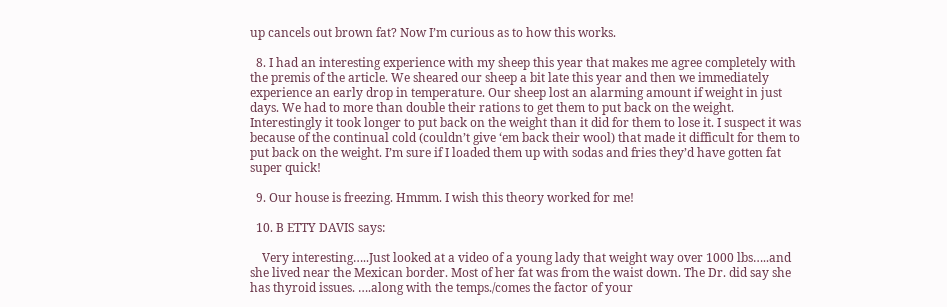up cancels out brown fat? Now I’m curious as to how this works.

  8. I had an interesting experience with my sheep this year that makes me agree completely with the premis of the article. We sheared our sheep a bit late this year and then we immediately experience an early drop in temperature. Our sheep lost an alarming amount if weight in just days. We had to more than double their rations to get them to put back on the weight. Interestingly it took longer to put back on the weight than it did for them to lose it. I suspect it was because of the continual cold (couldn’t give ‘em back their wool) that made it difficult for them to put back on the weight. I’m sure if I loaded them up with sodas and fries they’d have gotten fat super quick!

  9. Our house is freezing. Hmmm. I wish this theory worked for me!

  10. B ETTY DAVIS says:

    Very interesting…..Just looked at a video of a young lady that weight way over 1000 lbs…..and she lived near the Mexican border. Most of her fat was from the waist down. The Dr. did say she has thyroid issues. ….along with the temps./comes the factor of your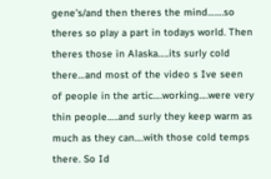gene’s/and then theres the mind…….so theres so play a part in todays world. Then theres those in Alaska…..its surly cold there…and most of the video s Ive seen of people in the artic….working….were very thin people…..and surly they keep warm as much as they can….with those cold temps there. So Id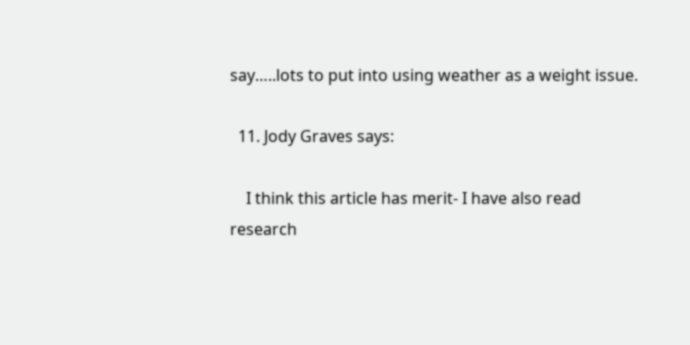say…..lots to put into using weather as a weight issue.

  11. Jody Graves says:

    I think this article has merit- I have also read research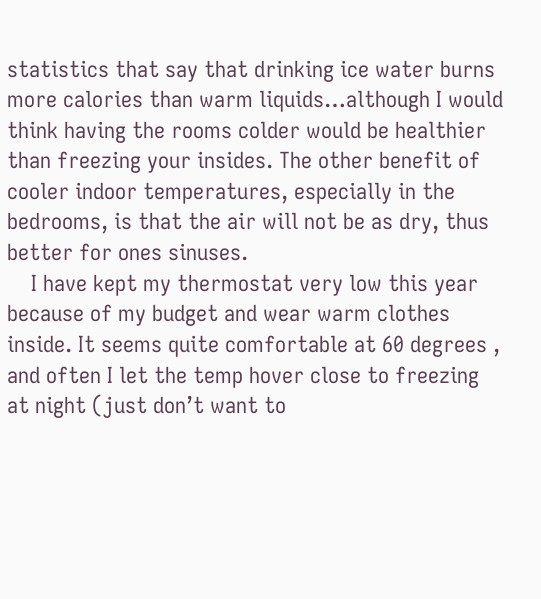statistics that say that drinking ice water burns more calories than warm liquids…although I would think having the rooms colder would be healthier than freezing your insides. The other benefit of cooler indoor temperatures, especially in the bedrooms, is that the air will not be as dry, thus better for ones sinuses.
    I have kept my thermostat very low this year because of my budget and wear warm clothes inside. It seems quite comfortable at 60 degrees , and often I let the temp hover close to freezing at night (just don’t want to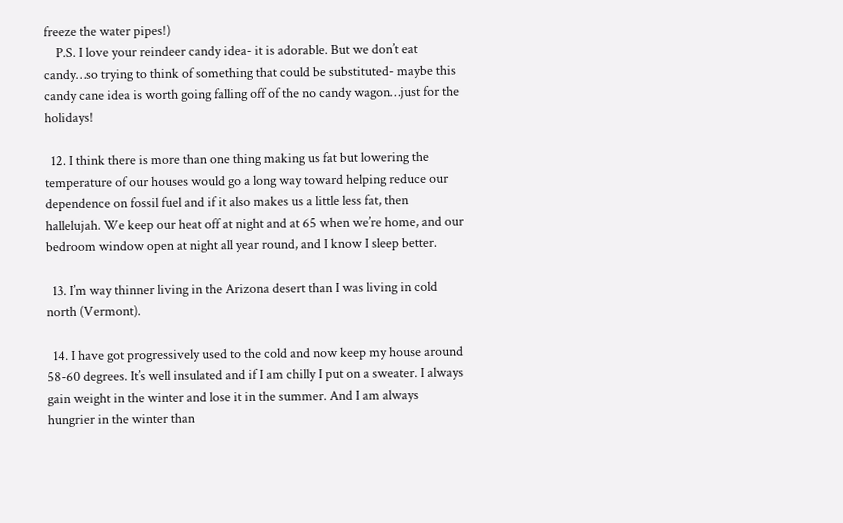freeze the water pipes!)
    P.S. I love your reindeer candy idea- it is adorable. But we don’t eat candy…so trying to think of something that could be substituted- maybe this candy cane idea is worth going falling off of the no candy wagon…just for the holidays!

  12. I think there is more than one thing making us fat but lowering the temperature of our houses would go a long way toward helping reduce our dependence on fossil fuel and if it also makes us a little less fat, then hallelujah. We keep our heat off at night and at 65 when we’re home, and our bedroom window open at night all year round, and I know I sleep better.

  13. I’m way thinner living in the Arizona desert than I was living in cold north (Vermont).

  14. I have got progressively used to the cold and now keep my house around 58-60 degrees. It’s well insulated and if I am chilly I put on a sweater. I always gain weight in the winter and lose it in the summer. And I am always hungrier in the winter than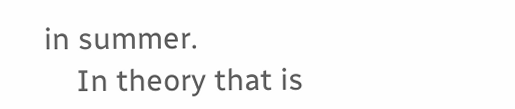in summer.
    In theory that is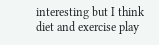interesting but I think diet and exercise play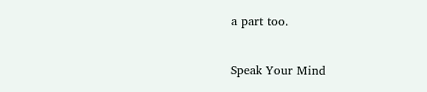a part too.

Speak Your Mind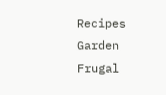Recipes Garden Frugal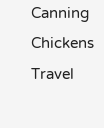Canning Chickens Travel